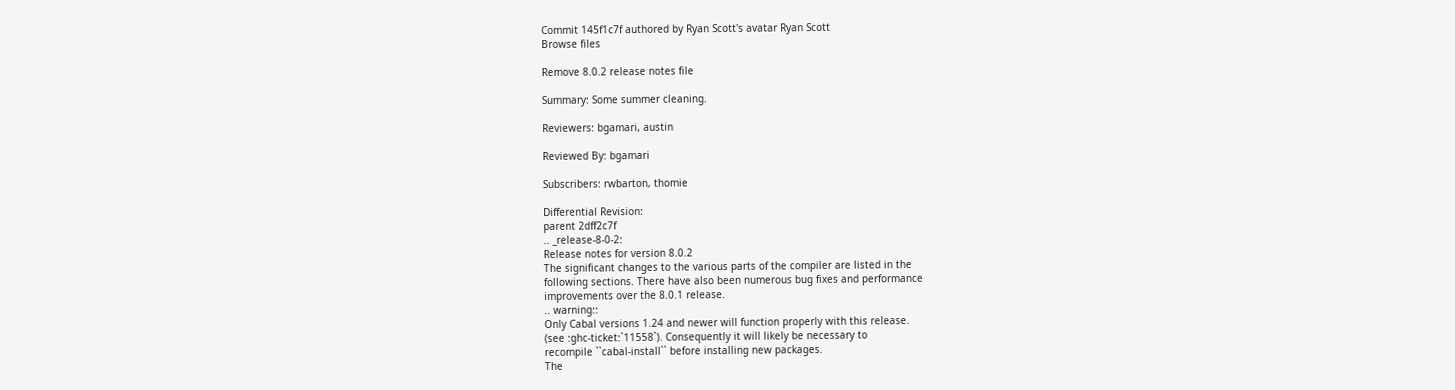Commit 145f1c7f authored by Ryan Scott's avatar Ryan Scott
Browse files

Remove 8.0.2 release notes file

Summary: Some summer cleaning.

Reviewers: bgamari, austin

Reviewed By: bgamari

Subscribers: rwbarton, thomie

Differential Revision:
parent 2dff2c7f
.. _release-8-0-2:
Release notes for version 8.0.2
The significant changes to the various parts of the compiler are listed in the
following sections. There have also been numerous bug fixes and performance
improvements over the 8.0.1 release.
.. warning::
Only Cabal versions 1.24 and newer will function properly with this release.
(see :ghc-ticket:`11558`). Consequently it will likely be necessary to
recompile ``cabal-install`` before installing new packages.
The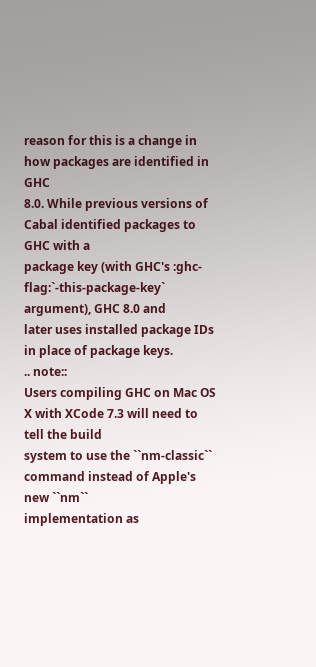reason for this is a change in how packages are identified in GHC
8.0. While previous versions of Cabal identified packages to GHC with a
package key (with GHC's :ghc-flag:`-this-package-key` argument), GHC 8.0 and
later uses installed package IDs in place of package keys.
.. note::
Users compiling GHC on Mac OS X with XCode 7.3 will need to tell the build
system to use the ``nm-classic`` command instead of Apple's new ``nm``
implementation as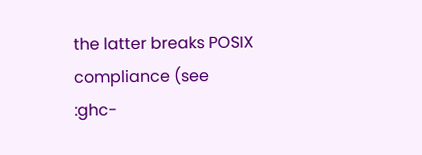the latter breaks POSIX compliance (see
:ghc-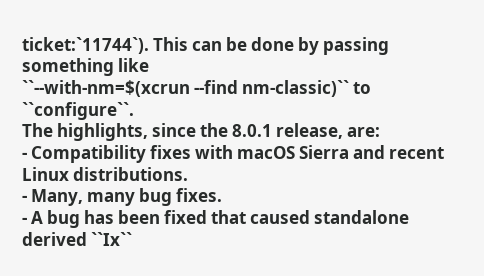ticket:`11744`). This can be done by passing something like
``--with-nm=$(xcrun --find nm-classic)`` to ``configure``.
The highlights, since the 8.0.1 release, are:
- Compatibility fixes with macOS Sierra and recent Linux distributions.
- Many, many bug fixes.
- A bug has been fixed that caused standalone derived ``Ix``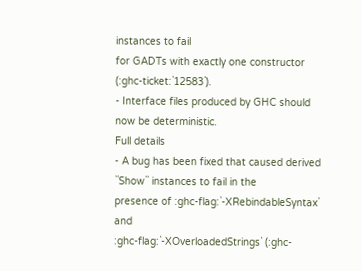instances to fail
for GADTs with exactly one constructor (:ghc-ticket:`12583`).
- Interface files produced by GHC should now be deterministic.
Full details
- A bug has been fixed that caused derived ``Show`` instances to fail in the
presence of :ghc-flag:`-XRebindableSyntax` and
:ghc-flag:`-XOverloadedStrings` (:ghc-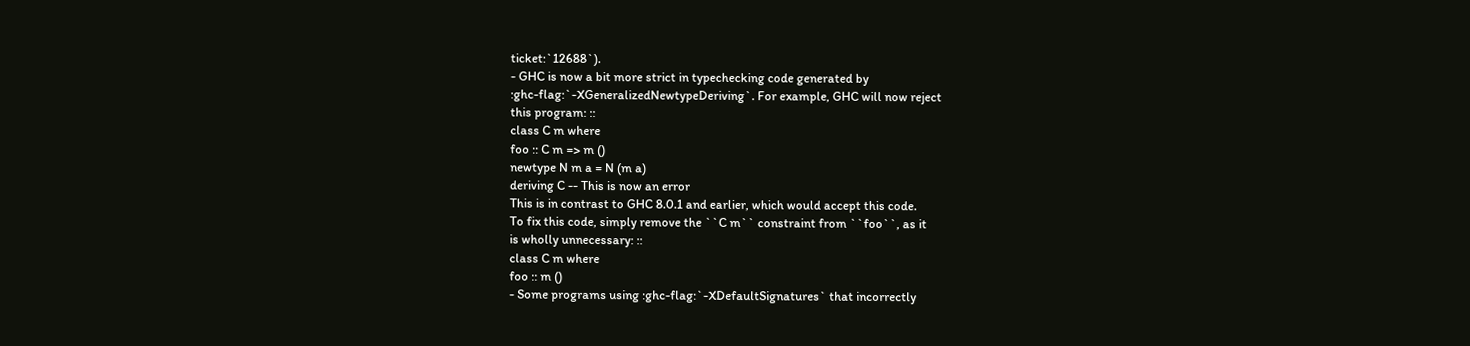ticket:`12688`).
- GHC is now a bit more strict in typechecking code generated by
:ghc-flag:`-XGeneralizedNewtypeDeriving`. For example, GHC will now reject
this program: ::
class C m where
foo :: C m => m ()
newtype N m a = N (m a)
deriving C -- This is now an error
This is in contrast to GHC 8.0.1 and earlier, which would accept this code.
To fix this code, simply remove the ``C m`` constraint from ``foo``, as it
is wholly unnecessary: ::
class C m where
foo :: m ()
- Some programs using :ghc-flag:`-XDefaultSignatures` that incorrectly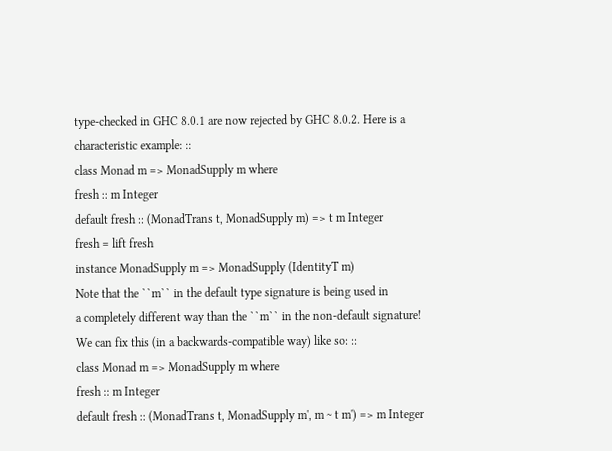type-checked in GHC 8.0.1 are now rejected by GHC 8.0.2. Here is a
characteristic example: ::
class Monad m => MonadSupply m where
fresh :: m Integer
default fresh :: (MonadTrans t, MonadSupply m) => t m Integer
fresh = lift fresh
instance MonadSupply m => MonadSupply (IdentityT m)
Note that the ``m`` in the default type signature is being used in
a completely different way than the ``m`` in the non-default signature!
We can fix this (in a backwards-compatible way) like so: ::
class Monad m => MonadSupply m where
fresh :: m Integer
default fresh :: (MonadTrans t, MonadSupply m', m ~ t m') => m Integer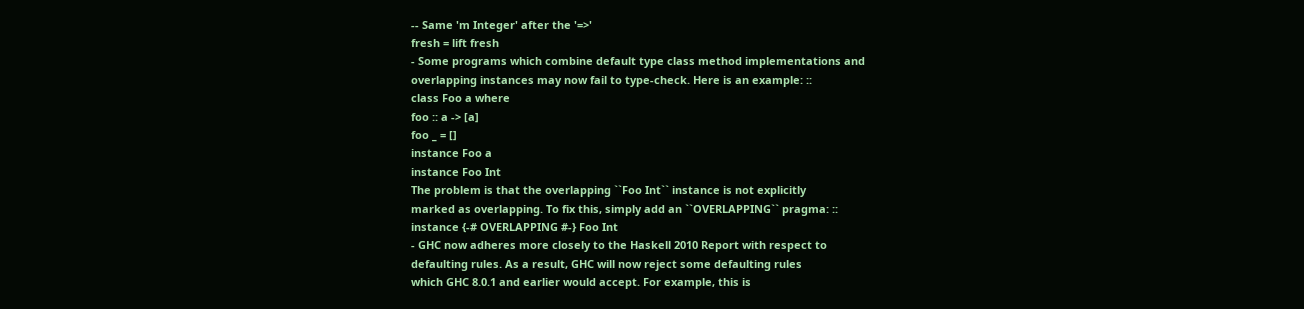-- Same 'm Integer' after the '=>'
fresh = lift fresh
- Some programs which combine default type class method implementations and
overlapping instances may now fail to type-check. Here is an example: ::
class Foo a where
foo :: a -> [a]
foo _ = []
instance Foo a
instance Foo Int
The problem is that the overlapping ``Foo Int`` instance is not explicitly
marked as overlapping. To fix this, simply add an ``OVERLAPPING`` pragma: ::
instance {-# OVERLAPPING #-} Foo Int
- GHC now adheres more closely to the Haskell 2010 Report with respect to
defaulting rules. As a result, GHC will now reject some defaulting rules
which GHC 8.0.1 and earlier would accept. For example, this is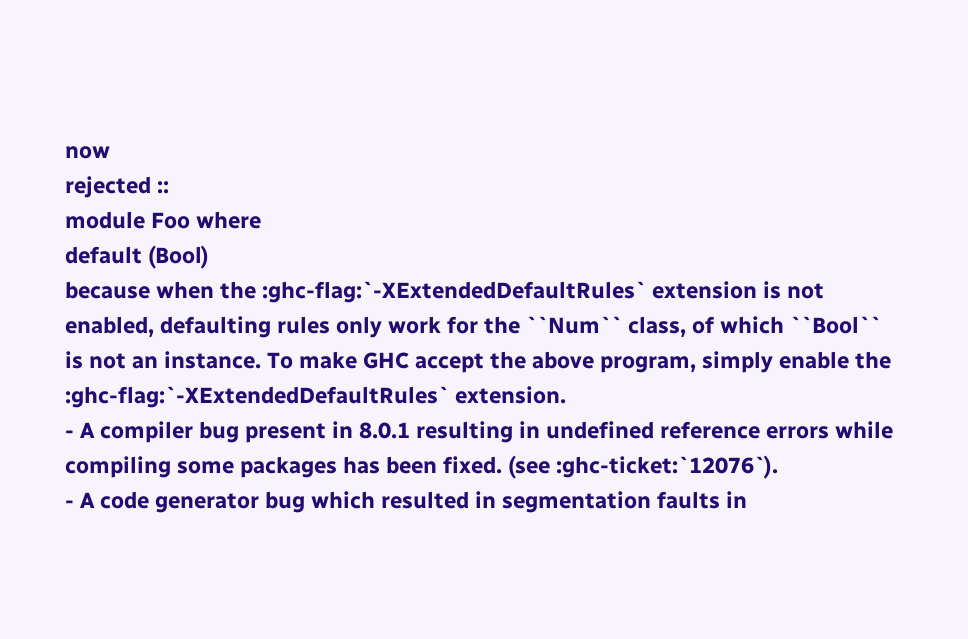now
rejected ::
module Foo where
default (Bool)
because when the :ghc-flag:`-XExtendedDefaultRules` extension is not
enabled, defaulting rules only work for the ``Num`` class, of which ``Bool``
is not an instance. To make GHC accept the above program, simply enable the
:ghc-flag:`-XExtendedDefaultRules` extension.
- A compiler bug present in 8.0.1 resulting in undefined reference errors while
compiling some packages has been fixed. (see :ghc-ticket:`12076`).
- A code generator bug which resulted in segmentation faults in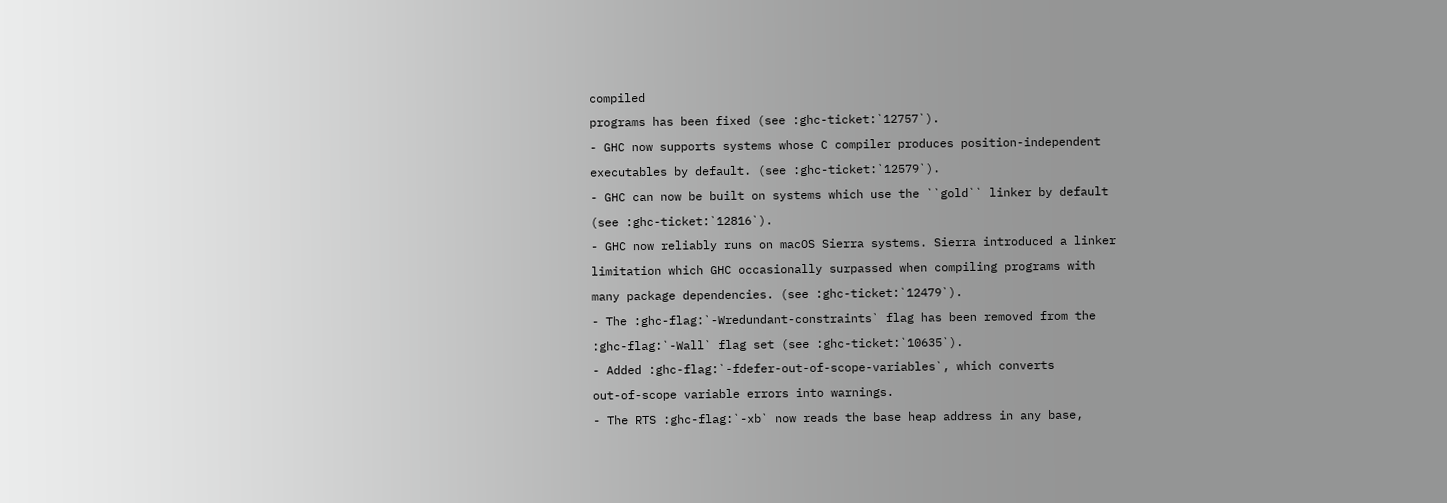compiled
programs has been fixed (see :ghc-ticket:`12757`).
- GHC now supports systems whose C compiler produces position-independent
executables by default. (see :ghc-ticket:`12579`).
- GHC can now be built on systems which use the ``gold`` linker by default
(see :ghc-ticket:`12816`).
- GHC now reliably runs on macOS Sierra systems. Sierra introduced a linker
limitation which GHC occasionally surpassed when compiling programs with
many package dependencies. (see :ghc-ticket:`12479`).
- The :ghc-flag:`-Wredundant-constraints` flag has been removed from the
:ghc-flag:`-Wall` flag set (see :ghc-ticket:`10635`).
- Added :ghc-flag:`-fdefer-out-of-scope-variables`, which converts
out-of-scope variable errors into warnings.
- The RTS :ghc-flag:`-xb` now reads the base heap address in any base,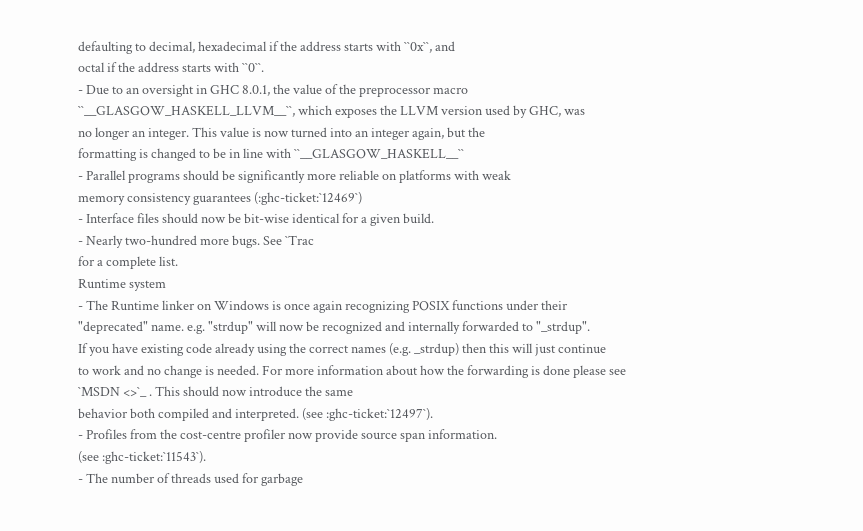defaulting to decimal, hexadecimal if the address starts with ``0x``, and
octal if the address starts with ``0``.
- Due to an oversight in GHC 8.0.1, the value of the preprocessor macro
``__GLASGOW_HASKELL_LLVM__``, which exposes the LLVM version used by GHC, was
no longer an integer. This value is now turned into an integer again, but the
formatting is changed to be in line with ``__GLASGOW_HASKELL__``
- Parallel programs should be significantly more reliable on platforms with weak
memory consistency guarantees (:ghc-ticket:`12469`)
- Interface files should now be bit-wise identical for a given build.
- Nearly two-hundred more bugs. See `Trac
for a complete list.
Runtime system
- The Runtime linker on Windows is once again recognizing POSIX functions under their
"deprecated" name. e.g. "strdup" will now be recognized and internally forwarded to "_strdup".
If you have existing code already using the correct names (e.g. _strdup) then this will just continue
to work and no change is needed. For more information about how the forwarding is done please see
`MSDN <>`_ . This should now introduce the same
behavior both compiled and interpreted. (see :ghc-ticket:`12497`).
- Profiles from the cost-centre profiler now provide source span information.
(see :ghc-ticket:`11543`).
- The number of threads used for garbage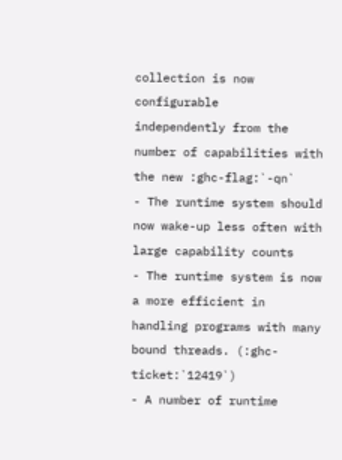collection is now configurable
independently from the number of capabilities with the new :ghc-flag:`-qn`
- The runtime system should now wake-up less often with large capability counts
- The runtime system is now a more efficient in handling programs with many
bound threads. (:ghc-ticket:`12419`)
- A number of runtime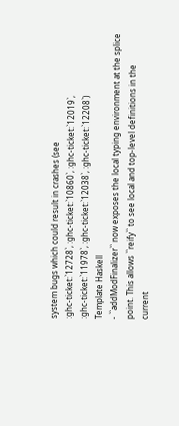system bugs which could result in crashes (see
:ghc-ticket:`12728`, :ghc-ticket:`10860`, :ghc-ticket:`12019`,
:ghc-ticket:`11978`, :ghc-ticket:`12038`, :ghc-ticket:`12208`)
Template Haskell
- ``addModFinalizer`` now exposes the local typing environment at the splice
point. This allows ``reify`` to see local and top-level definitions in the
current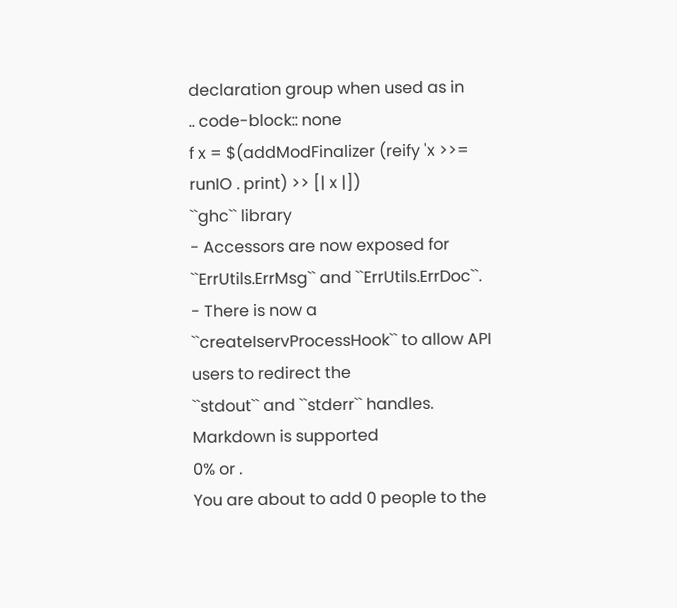declaration group when used as in
.. code-block:: none
f x = $(addModFinalizer (reify 'x >>= runIO . print) >> [| x |])
``ghc`` library
- Accessors are now exposed for ``ErrUtils.ErrMsg`` and ``ErrUtils.ErrDoc``.
- There is now a ``createIservProcessHook`` to allow API users to redirect the
``stdout`` and ``stderr`` handles.
Markdown is supported
0% or .
You are about to add 0 people to the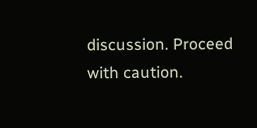discussion. Proceed with caution.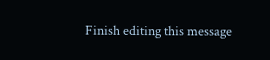Finish editing this message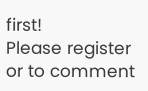first!
Please register or to comment